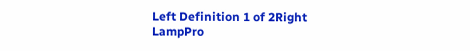Left Definition 1 of 2Right
LampPro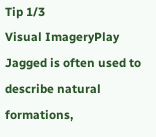Tip 1/3
Visual ImageryPlay
Jagged is often used to describe natural formations,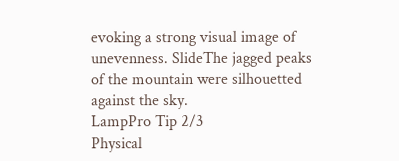evoking a strong visual image of unevenness. SlideThe jagged peaks of the mountain were silhouetted against the sky.
LampPro Tip 2/3
Physical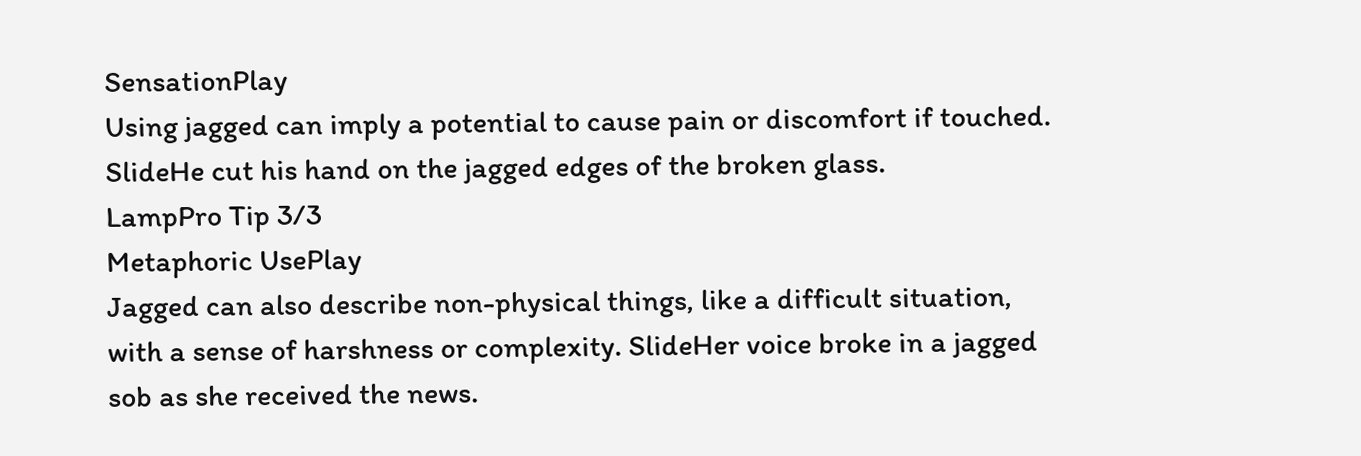SensationPlay
Using jagged can imply a potential to cause pain or discomfort if touched. SlideHe cut his hand on the jagged edges of the broken glass.
LampPro Tip 3/3
Metaphoric UsePlay
Jagged can also describe non-physical things, like a difficult situation, with a sense of harshness or complexity. SlideHer voice broke in a jagged sob as she received the news.